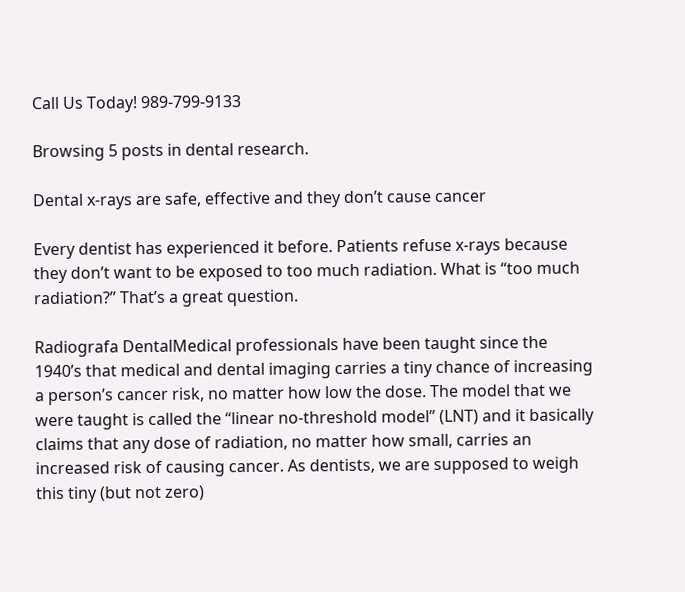Call Us Today! 989-799-9133

Browsing 5 posts in dental research.

Dental x-rays are safe, effective and they don’t cause cancer

Every dentist has experienced it before. Patients refuse x-rays because they don’t want to be exposed to too much radiation. What is “too much radiation?” That’s a great question.

Radiografa DentalMedical professionals have been taught since the 1940’s that medical and dental imaging carries a tiny chance of increasing a person’s cancer risk, no matter how low the dose. The model that we were taught is called the “linear no-threshold model” (LNT) and it basically claims that any dose of radiation, no matter how small, carries an increased risk of causing cancer. As dentists, we are supposed to weigh this tiny (but not zero)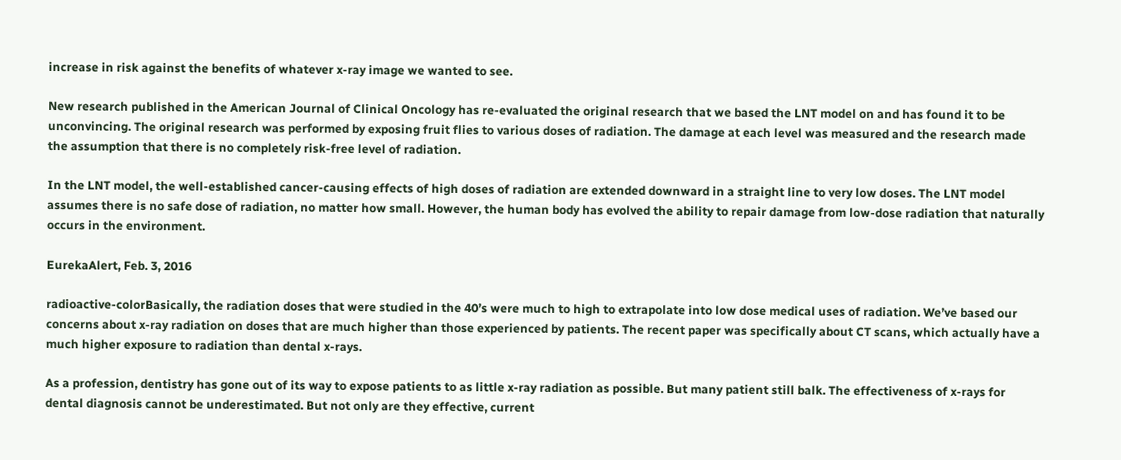increase in risk against the benefits of whatever x-ray image we wanted to see.

New research published in the American Journal of Clinical Oncology has re-evaluated the original research that we based the LNT model on and has found it to be unconvincing. The original research was performed by exposing fruit flies to various doses of radiation. The damage at each level was measured and the research made the assumption that there is no completely risk-free level of radiation.

In the LNT model, the well-established cancer-causing effects of high doses of radiation are extended downward in a straight line to very low doses. The LNT model assumes there is no safe dose of radiation, no matter how small. However, the human body has evolved the ability to repair damage from low-dose radiation that naturally occurs in the environment.

EurekaAlert, Feb. 3, 2016

radioactive-colorBasically, the radiation doses that were studied in the 40’s were much to high to extrapolate into low dose medical uses of radiation. We’ve based our concerns about x-ray radiation on doses that are much higher than those experienced by patients. The recent paper was specifically about CT scans, which actually have a much higher exposure to radiation than dental x-rays.

As a profession, dentistry has gone out of its way to expose patients to as little x-ray radiation as possible. But many patient still balk. The effectiveness of x-rays for dental diagnosis cannot be underestimated. But not only are they effective, current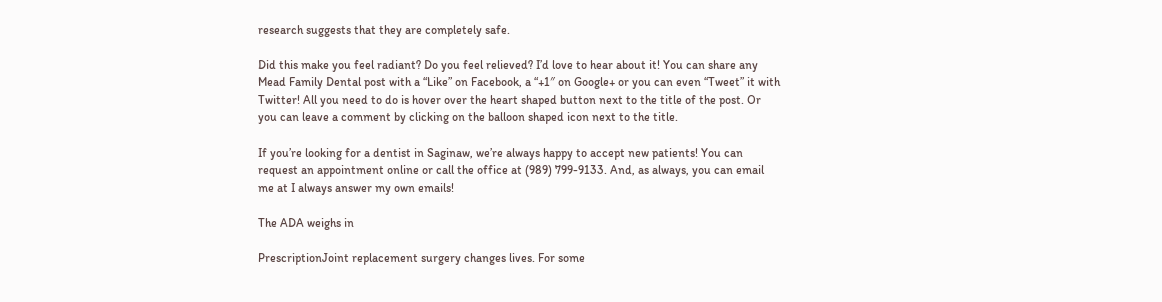research suggests that they are completely safe.

Did this make you feel radiant? Do you feel relieved? I’d love to hear about it! You can share any Mead Family Dental post with a “Like” on Facebook, a “+1″ on Google+ or you can even “Tweet” it with Twitter! All you need to do is hover over the heart shaped button next to the title of the post. Or you can leave a comment by clicking on the balloon shaped icon next to the title.

If you’re looking for a dentist in Saginaw, we’re always happy to accept new patients! You can request an appointment online or call the office at (989) 799-9133. And, as always, you can email me at I always answer my own emails!

The ADA weighs in

PrescriptionJoint replacement surgery changes lives. For some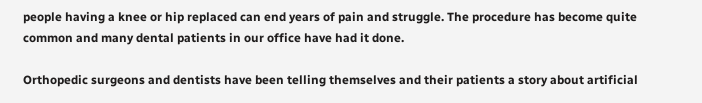people having a knee or hip replaced can end years of pain and struggle. The procedure has become quite common and many dental patients in our office have had it done.

Orthopedic surgeons and dentists have been telling themselves and their patients a story about artificial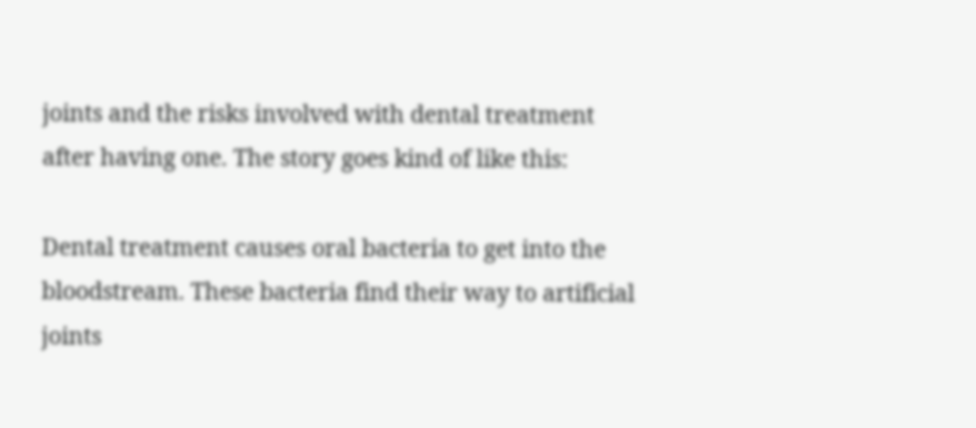joints and the risks involved with dental treatment after having one. The story goes kind of like this:

Dental treatment causes oral bacteria to get into the bloodstream. These bacteria find their way to artificial joints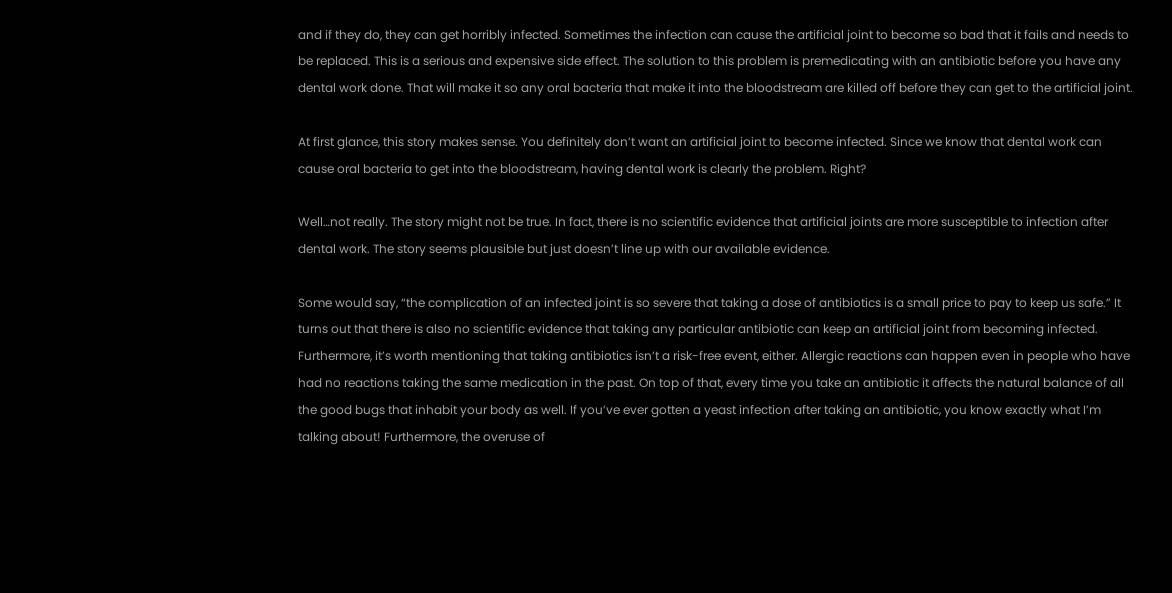and if they do, they can get horribly infected. Sometimes the infection can cause the artificial joint to become so bad that it fails and needs to be replaced. This is a serious and expensive side effect. The solution to this problem is premedicating with an antibiotic before you have any dental work done. That will make it so any oral bacteria that make it into the bloodstream are killed off before they can get to the artificial joint.

At first glance, this story makes sense. You definitely don’t want an artificial joint to become infected. Since we know that dental work can cause oral bacteria to get into the bloodstream, having dental work is clearly the problem. Right?

Well…not really. The story might not be true. In fact, there is no scientific evidence that artificial joints are more susceptible to infection after dental work. The story seems plausible but just doesn’t line up with our available evidence.

Some would say, “the complication of an infected joint is so severe that taking a dose of antibiotics is a small price to pay to keep us safe.” It turns out that there is also no scientific evidence that taking any particular antibiotic can keep an artificial joint from becoming infected. Furthermore, it’s worth mentioning that taking antibiotics isn’t a risk-free event, either. Allergic reactions can happen even in people who have had no reactions taking the same medication in the past. On top of that, every time you take an antibiotic it affects the natural balance of all the good bugs that inhabit your body as well. If you’ve ever gotten a yeast infection after taking an antibiotic, you know exactly what I’m talking about! Furthermore, the overuse of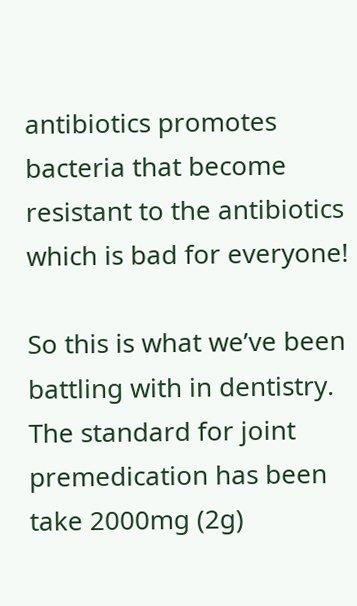antibiotics promotes bacteria that become resistant to the antibiotics which is bad for everyone!

So this is what we’ve been battling with in dentistry. The standard for joint premedication has been take 2000mg (2g)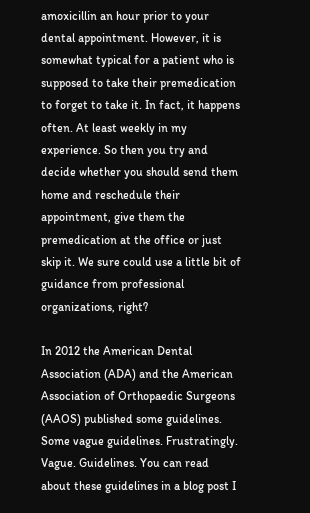amoxicillin an hour prior to your dental appointment. However, it is somewhat typical for a patient who is supposed to take their premedication to forget to take it. In fact, it happens often. At least weekly in my experience. So then you try and decide whether you should send them home and reschedule their appointment, give them the premedication at the office or just skip it. We sure could use a little bit of guidance from professional organizations, right?

In 2012 the American Dental Association (ADA) and the American Association of Orthopaedic Surgeons (AAOS) published some guidelines. Some vague guidelines. Frustratingly. Vague. Guidelines. You can read about these guidelines in a blog post I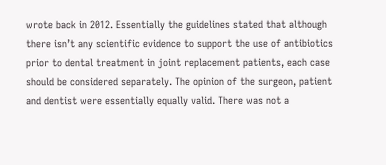wrote back in 2012. Essentially the guidelines stated that although there isn’t any scientific evidence to support the use of antibiotics prior to dental treatment in joint replacement patients, each case should be considered separately. The opinion of the surgeon, patient and dentist were essentially equally valid. There was not a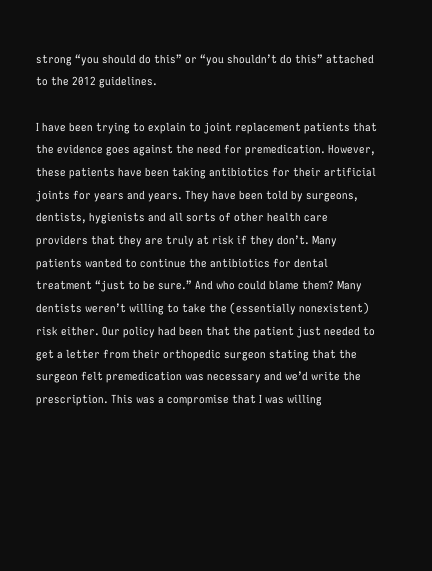strong “you should do this” or “you shouldn’t do this” attached to the 2012 guidelines.

I have been trying to explain to joint replacement patients that the evidence goes against the need for premedication. However, these patients have been taking antibiotics for their artificial joints for years and years. They have been told by surgeons, dentists, hygienists and all sorts of other health care providers that they are truly at risk if they don’t. Many patients wanted to continue the antibiotics for dental treatment “just to be sure.” And who could blame them? Many dentists weren’t willing to take the (essentially nonexistent) risk either. Our policy had been that the patient just needed to get a letter from their orthopedic surgeon stating that the surgeon felt premedication was necessary and we’d write the prescription. This was a compromise that I was willing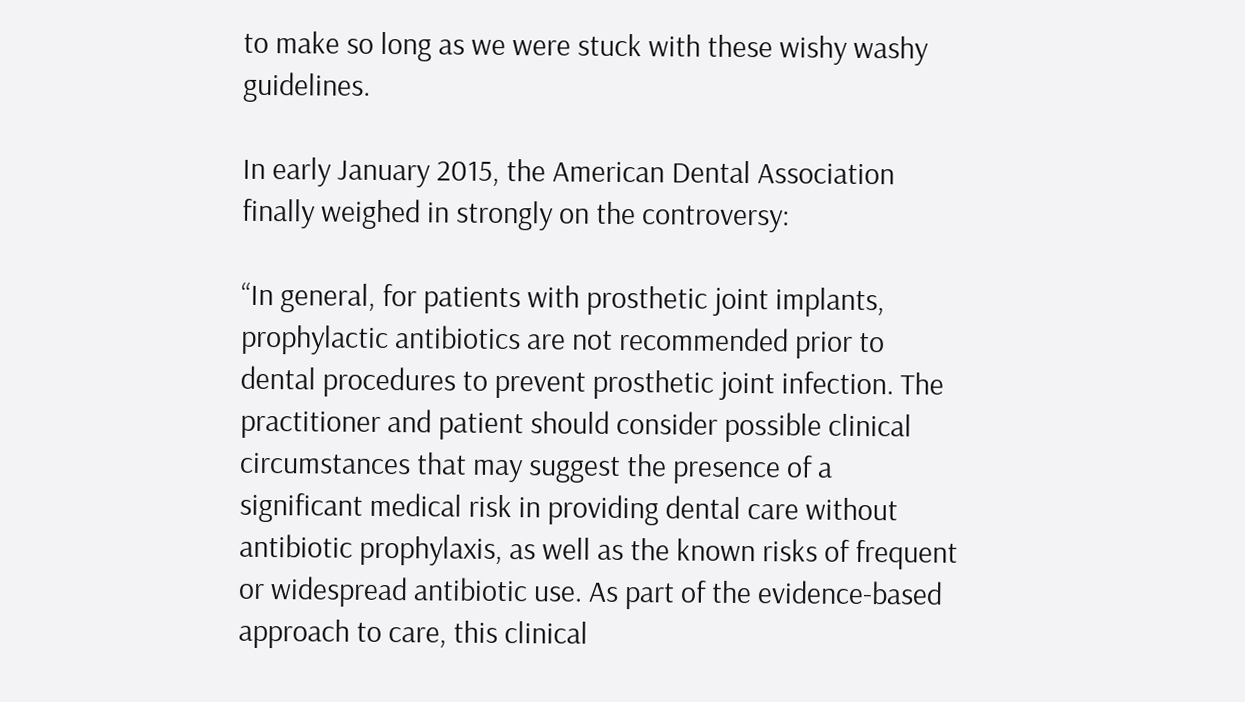to make so long as we were stuck with these wishy washy guidelines.

In early January 2015, the American Dental Association finally weighed in strongly on the controversy:

“In general, for patients with prosthetic joint implants, prophylactic antibiotics are not recommended prior to dental procedures to prevent prosthetic joint infection. The practitioner and patient should consider possible clinical circumstances that may suggest the presence of a significant medical risk in providing dental care without antibiotic prophylaxis, as well as the known risks of frequent or widespread antibiotic use. As part of the evidence-based approach to care, this clinical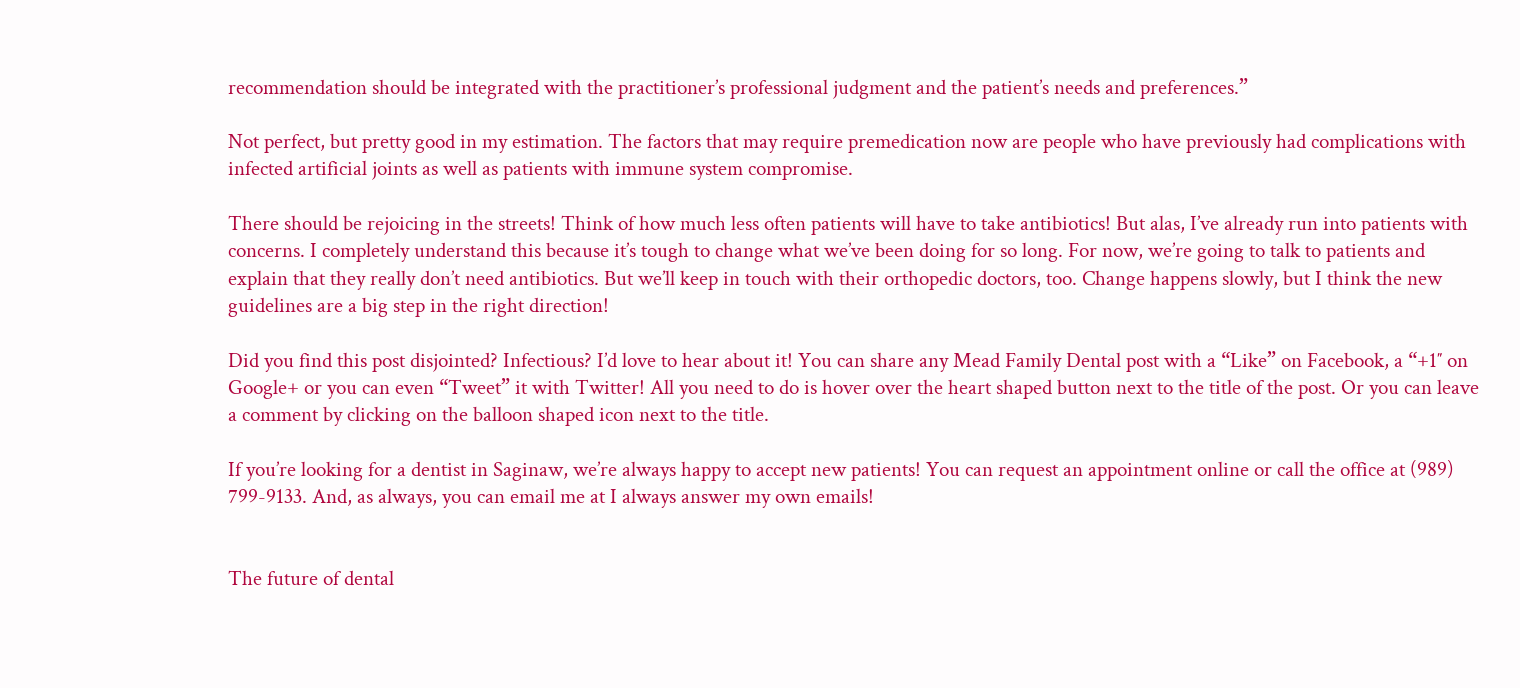recommendation should be integrated with the practitioner’s professional judgment and the patient’s needs and preferences.”

Not perfect, but pretty good in my estimation. The factors that may require premedication now are people who have previously had complications with infected artificial joints as well as patients with immune system compromise.

There should be rejoicing in the streets! Think of how much less often patients will have to take antibiotics! But alas, I’ve already run into patients with concerns. I completely understand this because it’s tough to change what we’ve been doing for so long. For now, we’re going to talk to patients and explain that they really don’t need antibiotics. But we’ll keep in touch with their orthopedic doctors, too. Change happens slowly, but I think the new guidelines are a big step in the right direction!

Did you find this post disjointed? Infectious? I’d love to hear about it! You can share any Mead Family Dental post with a “Like” on Facebook, a “+1″ on Google+ or you can even “Tweet” it with Twitter! All you need to do is hover over the heart shaped button next to the title of the post. Or you can leave a comment by clicking on the balloon shaped icon next to the title.

If you’re looking for a dentist in Saginaw, we’re always happy to accept new patients! You can request an appointment online or call the office at (989) 799-9133. And, as always, you can email me at I always answer my own emails!


The future of dental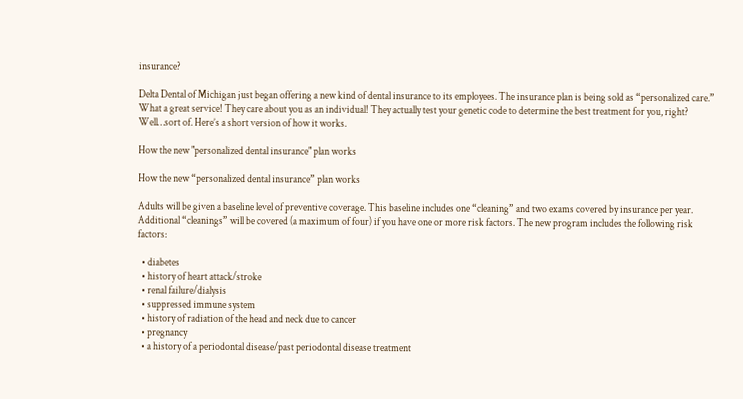insurance?

Delta Dental of Michigan just began offering a new kind of dental insurance to its employees. The insurance plan is being sold as “personalized care.” What a great service! They care about you as an individual! They actually test your genetic code to determine the best treatment for you, right? Well…sort of. Here’s a short version of how it works.

How the new "personalized dental insurance" plan works

How the new “personalized dental insurance” plan works

Adults will be given a baseline level of preventive coverage. This baseline includes one “cleaning” and two exams covered by insurance per year. Additional “cleanings” will be covered (a maximum of four) if you have one or more risk factors. The new program includes the following risk factors:

  • diabetes
  • history of heart attack/stroke
  • renal failure/dialysis
  • suppressed immune system
  • history of radiation of the head and neck due to cancer
  • pregnancy
  • a history of a periodontal disease/past periodontal disease treatment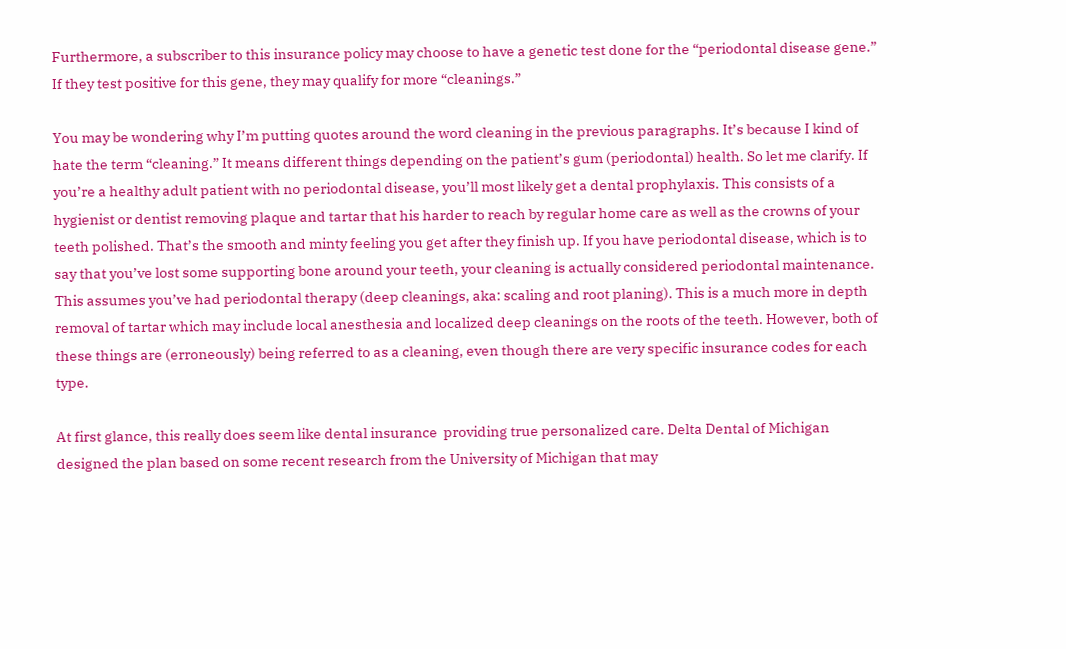Furthermore, a subscriber to this insurance policy may choose to have a genetic test done for the “periodontal disease gene.” If they test positive for this gene, they may qualify for more “cleanings.”

You may be wondering why I’m putting quotes around the word cleaning in the previous paragraphs. It’s because I kind of hate the term “cleaning.” It means different things depending on the patient’s gum (periodontal) health. So let me clarify. If you’re a healthy adult patient with no periodontal disease, you’ll most likely get a dental prophylaxis. This consists of a hygienist or dentist removing plaque and tartar that his harder to reach by regular home care as well as the crowns of your teeth polished. That’s the smooth and minty feeling you get after they finish up. If you have periodontal disease, which is to say that you’ve lost some supporting bone around your teeth, your cleaning is actually considered periodontal maintenance. This assumes you’ve had periodontal therapy (deep cleanings, aka: scaling and root planing). This is a much more in depth removal of tartar which may include local anesthesia and localized deep cleanings on the roots of the teeth. However, both of these things are (erroneously) being referred to as a cleaning, even though there are very specific insurance codes for each type.

At first glance, this really does seem like dental insurance  providing true personalized care. Delta Dental of Michigan designed the plan based on some recent research from the University of Michigan that may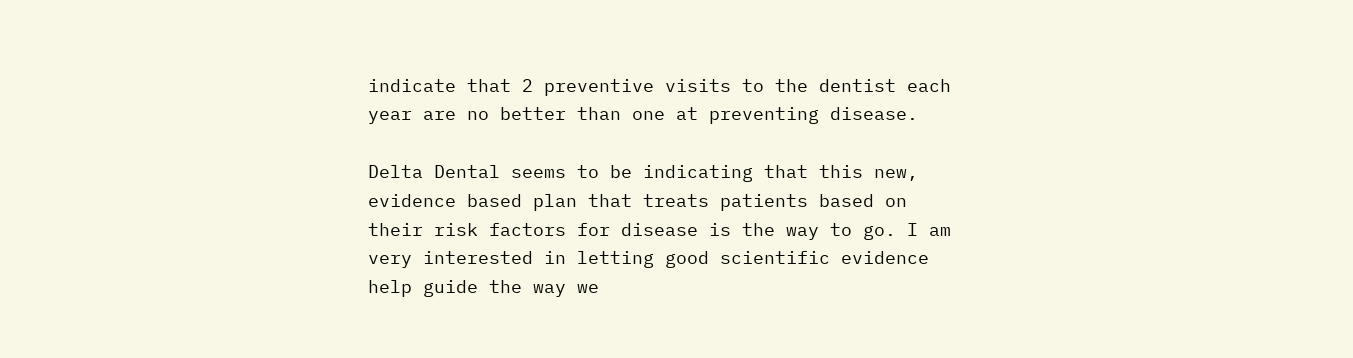indicate that 2 preventive visits to the dentist each year are no better than one at preventing disease.

Delta Dental seems to be indicating that this new, evidence based plan that treats patients based on their risk factors for disease is the way to go. I am very interested in letting good scientific evidence help guide the way we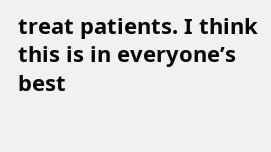treat patients. I think this is in everyone’s best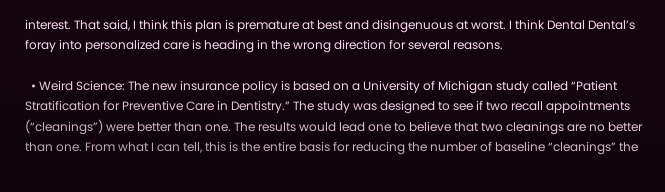interest. That said, I think this plan is premature at best and disingenuous at worst. I think Dental Dental’s foray into personalized care is heading in the wrong direction for several reasons.

  • Weird Science: The new insurance policy is based on a University of Michigan study called “Patient Stratification for Preventive Care in Dentistry.” The study was designed to see if two recall appointments (“cleanings”) were better than one. The results would lead one to believe that two cleanings are no better than one. From what I can tell, this is the entire basis for reducing the number of baseline “cleanings” the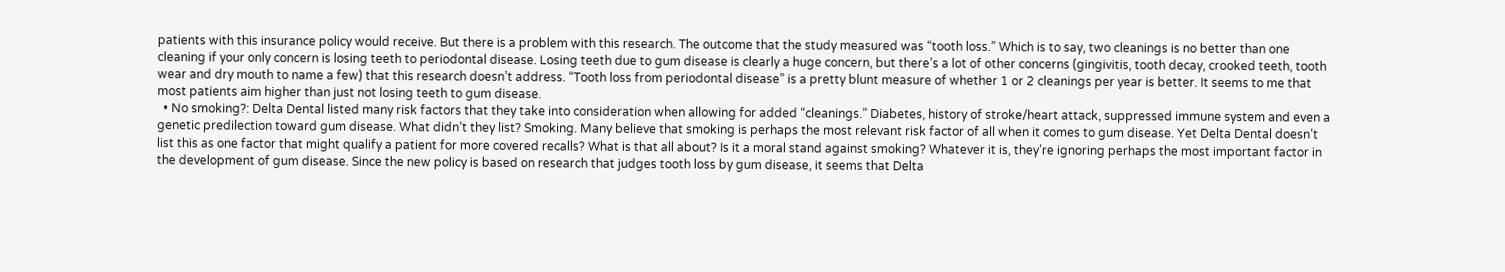patients with this insurance policy would receive. But there is a problem with this research. The outcome that the study measured was “tooth loss.” Which is to say, two cleanings is no better than one cleaning if your only concern is losing teeth to periodontal disease. Losing teeth due to gum disease is clearly a huge concern, but there’s a lot of other concerns (gingivitis, tooth decay, crooked teeth, tooth wear and dry mouth to name a few) that this research doesn’t address. “Tooth loss from periodontal disease” is a pretty blunt measure of whether 1 or 2 cleanings per year is better. It seems to me that most patients aim higher than just not losing teeth to gum disease.
  • No smoking?: Delta Dental listed many risk factors that they take into consideration when allowing for added “cleanings.” Diabetes, history of stroke/heart attack, suppressed immune system and even a genetic predilection toward gum disease. What didn’t they list? Smoking. Many believe that smoking is perhaps the most relevant risk factor of all when it comes to gum disease. Yet Delta Dental doesn’t list this as one factor that might qualify a patient for more covered recalls? What is that all about? Is it a moral stand against smoking? Whatever it is, they’re ignoring perhaps the most important factor in the development of gum disease. Since the new policy is based on research that judges tooth loss by gum disease, it seems that Delta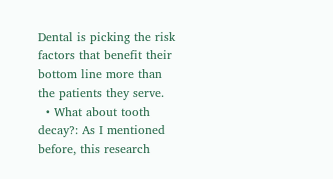Dental is picking the risk factors that benefit their bottom line more than the patients they serve.
  • What about tooth decay?: As I mentioned before, this research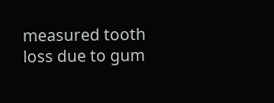measured tooth loss due to gum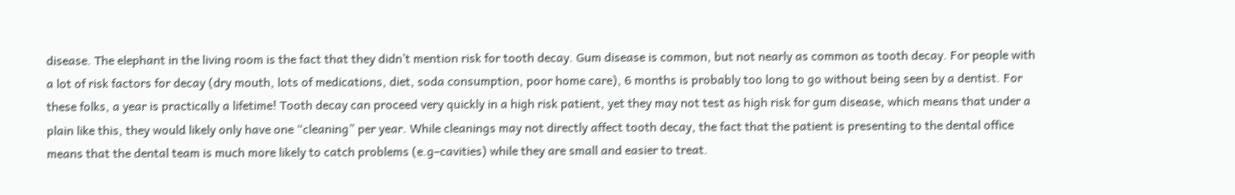disease. The elephant in the living room is the fact that they didn’t mention risk for tooth decay. Gum disease is common, but not nearly as common as tooth decay. For people with a lot of risk factors for decay (dry mouth, lots of medications, diet, soda consumption, poor home care), 6 months is probably too long to go without being seen by a dentist. For these folks, a year is practically a lifetime! Tooth decay can proceed very quickly in a high risk patient, yet they may not test as high risk for gum disease, which means that under a plain like this, they would likely only have one “cleaning” per year. While cleanings may not directly affect tooth decay, the fact that the patient is presenting to the dental office means that the dental team is much more likely to catch problems (e.g–cavities) while they are small and easier to treat.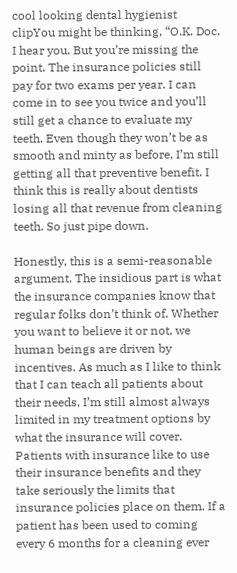cool looking dental hygienist clipYou might be thinking, “O.K. Doc. I hear you. But you’re missing the point. The insurance policies still pay for two exams per year. I can come in to see you twice and you’ll still get a chance to evaluate my teeth. Even though they won’t be as smooth and minty as before, I’m still getting all that preventive benefit. I think this is really about dentists losing all that revenue from cleaning teeth. So just pipe down.

Honestly, this is a semi-reasonable argument. The insidious part is what the insurance companies know that regular folks don’t think of. Whether you want to believe it or not, we human beings are driven by incentives. As much as I like to think that I can teach all patients about their needs, I’m still almost always limited in my treatment options by what the insurance will cover. Patients with insurance like to use their insurance benefits and they take seriously the limits that insurance policies place on them. If a patient has been used to coming every 6 months for a cleaning ever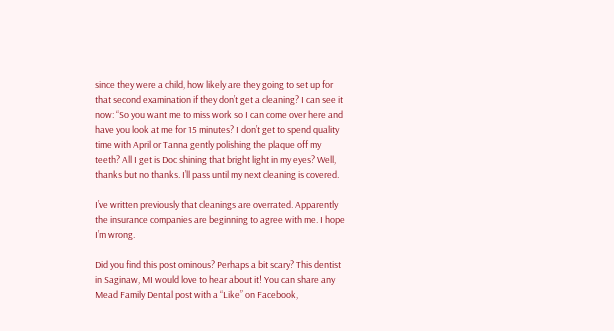since they were a child, how likely are they going to set up for that second examination if they don’t get a cleaning? I can see it now: “So you want me to miss work so I can come over here and have you look at me for 15 minutes? I don’t get to spend quality time with April or Tanna gently polishing the plaque off my teeth? All I get is Doc shining that bright light in my eyes? Well, thanks but no thanks. I’ll pass until my next cleaning is covered.

I’ve written previously that cleanings are overrated. Apparently the insurance companies are beginning to agree with me. I hope I’m wrong.

Did you find this post ominous? Perhaps a bit scary? This dentist in Saginaw, MI would love to hear about it! You can share any Mead Family Dental post with a “Like” on Facebook,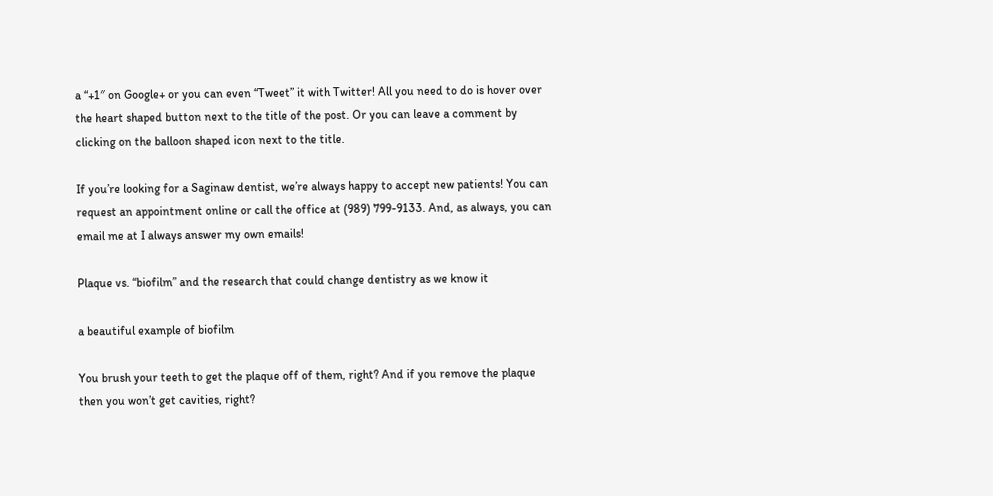a “+1″ on Google+ or you can even “Tweet” it with Twitter! All you need to do is hover over the heart shaped button next to the title of the post. Or you can leave a comment by clicking on the balloon shaped icon next to the title.

If you’re looking for a Saginaw dentist, we’re always happy to accept new patients! You can request an appointment online or call the office at (989) 799-9133. And, as always, you can email me at I always answer my own emails!

Plaque vs. “biofilm” and the research that could change dentistry as we know it

a beautiful example of biofilm

You brush your teeth to get the plaque off of them, right? And if you remove the plaque then you won’t get cavities, right?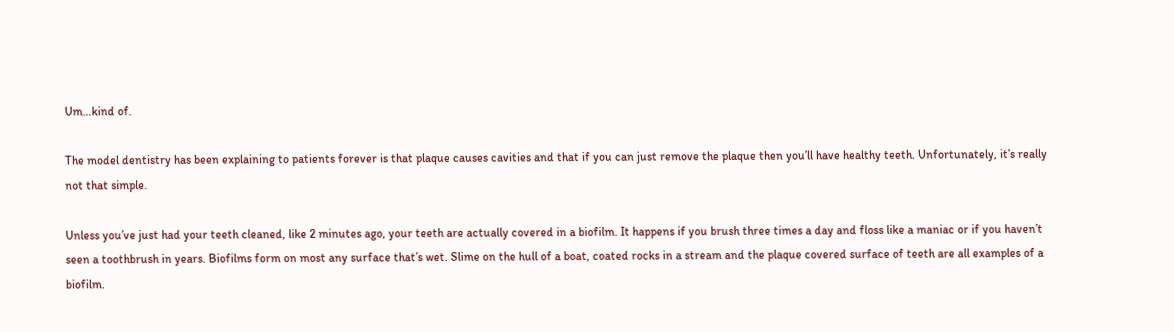Um…kind of.

The model dentistry has been explaining to patients forever is that plaque causes cavities and that if you can just remove the plaque then you’ll have healthy teeth. Unfortunately, it’s really not that simple.

Unless you’ve just had your teeth cleaned, like 2 minutes ago, your teeth are actually covered in a biofilm. It happens if you brush three times a day and floss like a maniac or if you haven’t seen a toothbrush in years. Biofilms form on most any surface that’s wet. Slime on the hull of a boat, coated rocks in a stream and the plaque covered surface of teeth are all examples of a biofilm.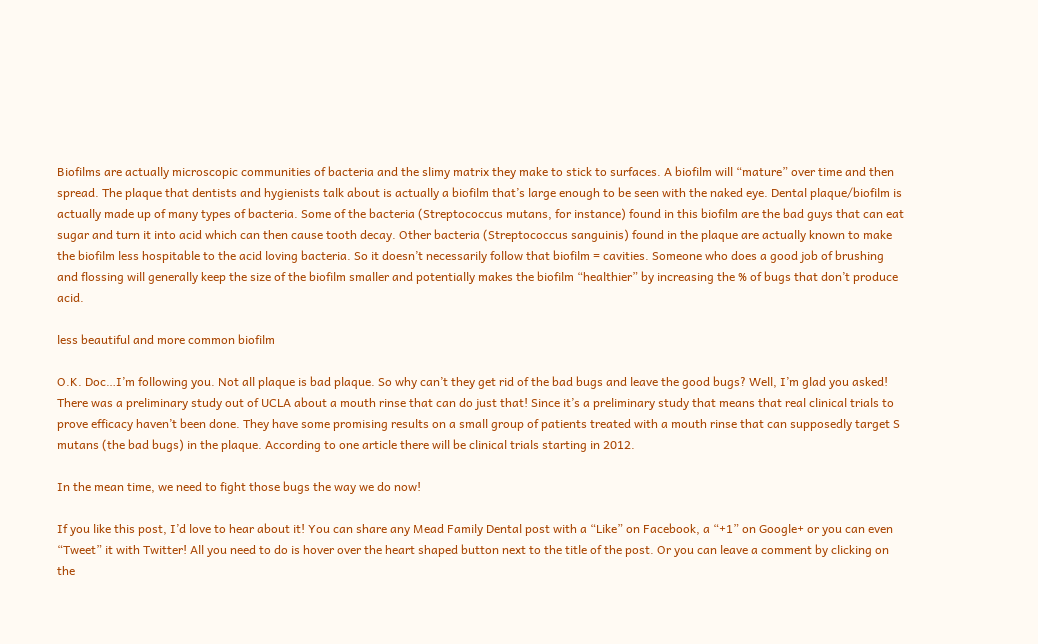Biofilms are actually microscopic communities of bacteria and the slimy matrix they make to stick to surfaces. A biofilm will “mature” over time and then spread. The plaque that dentists and hygienists talk about is actually a biofilm that’s large enough to be seen with the naked eye. Dental plaque/biofilm is actually made up of many types of bacteria. Some of the bacteria (Streptococcus mutans, for instance) found in this biofilm are the bad guys that can eat sugar and turn it into acid which can then cause tooth decay. Other bacteria (Streptococcus sanguinis) found in the plaque are actually known to make the biofilm less hospitable to the acid loving bacteria. So it doesn’t necessarily follow that biofilm = cavities. Someone who does a good job of brushing and flossing will generally keep the size of the biofilm smaller and potentially makes the biofilm “healthier” by increasing the % of bugs that don’t produce acid.

less beautiful and more common biofilm

O.K. Doc…I’m following you. Not all plaque is bad plaque. So why can’t they get rid of the bad bugs and leave the good bugs? Well, I’m glad you asked! There was a preliminary study out of UCLA about a mouth rinse that can do just that! Since it’s a preliminary study that means that real clinical trials to prove efficacy haven’t been done. They have some promising results on a small group of patients treated with a mouth rinse that can supposedly target S mutans (the bad bugs) in the plaque. According to one article there will be clinical trials starting in 2012.

In the mean time, we need to fight those bugs the way we do now!

If you like this post, I’d love to hear about it! You can share any Mead Family Dental post with a “Like” on Facebook, a “+1” on Google+ or you can even “Tweet” it with Twitter! All you need to do is hover over the heart shaped button next to the title of the post. Or you can leave a comment by clicking on the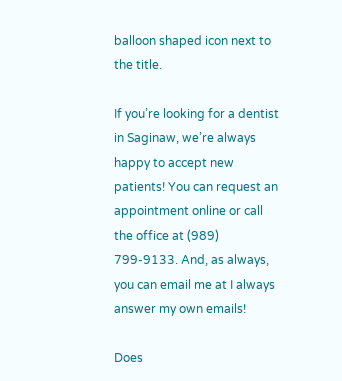balloon shaped icon next to the title.

If you’re looking for a dentist in Saginaw, we’re always happy to accept new patients! You can request an appointment online or call the office at (989) 799-9133. And, as always, you can email me at I always answer my own emails!

Does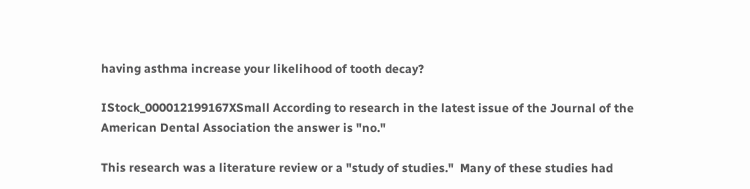having asthma increase your likelihood of tooth decay?

IStock_000012199167XSmall According to research in the latest issue of the Journal of the American Dental Association the answer is "no."

This research was a literature review or a "study of studies."  Many of these studies had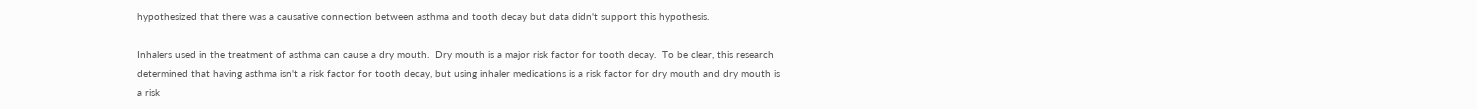hypothesized that there was a causative connection between asthma and tooth decay but data didn't support this hypothesis.

Inhalers used in the treatment of asthma can cause a dry mouth.  Dry mouth is a major risk factor for tooth decay.  To be clear, this research determined that having asthma isn't a risk factor for tooth decay, but using inhaler medications is a risk factor for dry mouth and dry mouth is a risk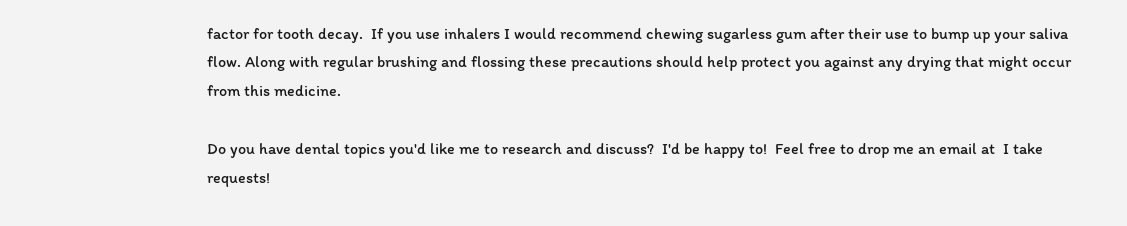factor for tooth decay.  If you use inhalers I would recommend chewing sugarless gum after their use to bump up your saliva flow. Along with regular brushing and flossing these precautions should help protect you against any drying that might occur from this medicine.

Do you have dental topics you'd like me to research and discuss?  I'd be happy to!  Feel free to drop me an email at  I take requests!